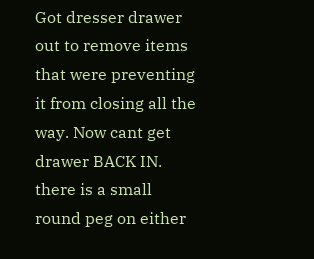Got dresser drawer out to remove items that were preventing it from closing all the way. Now cant get drawer BACK IN. there is a small round peg on either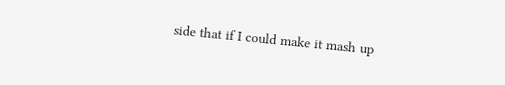side that if I could make it mash up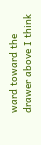ward toward the drawer above I think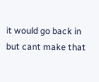it would go back in but cant make that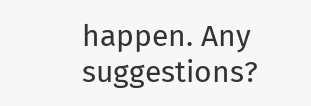happen. Any suggestions?